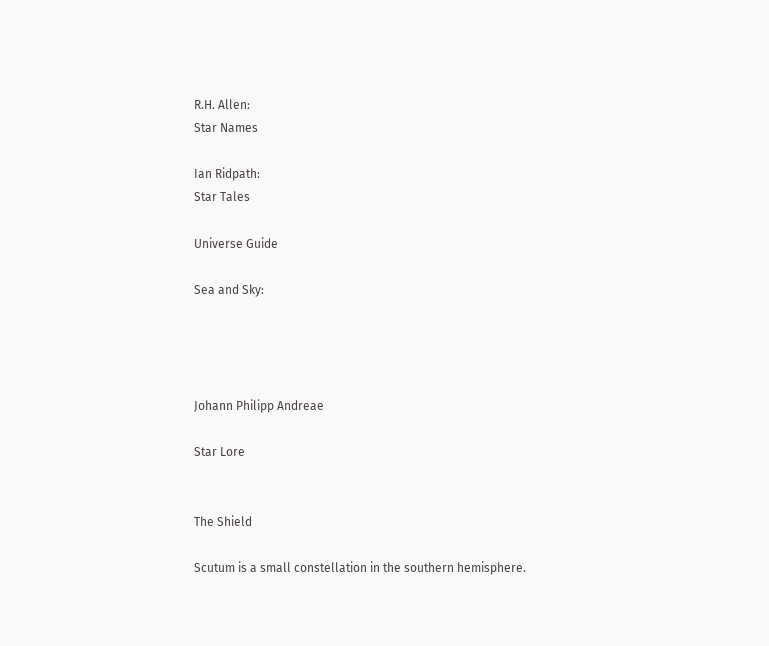R.H. Allen:
Star Names

Ian Ridpath:
Star Tales

Universe Guide

Sea and Sky:




Johann Philipp Andreae

Star Lore


The Shield

Scutum is a small constellation in the southern hemisphere.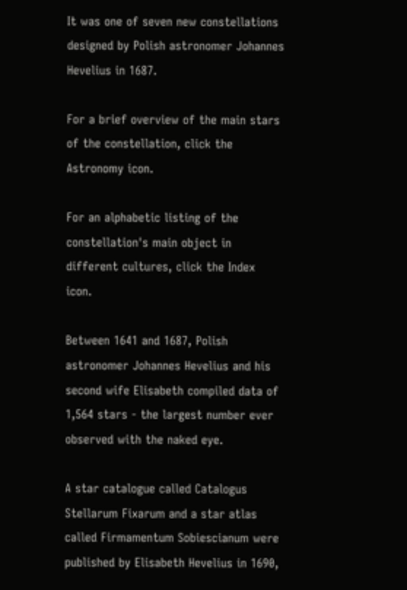It was one of seven new constellations designed by Polish astronomer Johannes Hevelius in 1687.

For a brief overview of the main stars of the constellation, click the Astronomy icon.

For an alphabetic listing of the constellation's main object in different cultures, click the Index icon.

Between 1641 and 1687, Polish astronomer Johannes Hevelius and his second wife Elisabeth compiled data of 1,564 stars - the largest number ever observed with the naked eye.

A star catalogue called Catalogus Stellarum Fixarum and a star atlas called Firmamentum Sobiescianum were published by Elisabeth Hevelius in 1690,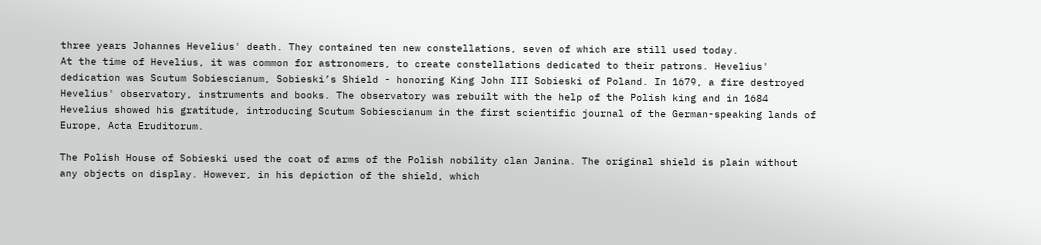three years Johannes Hevelius' death. They contained ten new constellations, seven of which are still used today.
At the time of Hevelius, it was common for astronomers, to create constellations dedicated to their patrons. Hevelius' dedication was Scutum Sobiescianum, Sobieski’s Shield - honoring King John III Sobieski of Poland. In 1679, a fire destroyed Hevelius' observatory, instruments and books. The observatory was rebuilt with the help of the Polish king and in 1684 Hevelius showed his gratitude, introducing Scutum Sobiescianum in the first scientific journal of the German-speaking lands of Europe, Acta Eruditorum.

The Polish House of Sobieski used the coat of arms of the Polish nobility clan Janina. The original shield is plain without any objects on display. However, in his depiction of the shield, which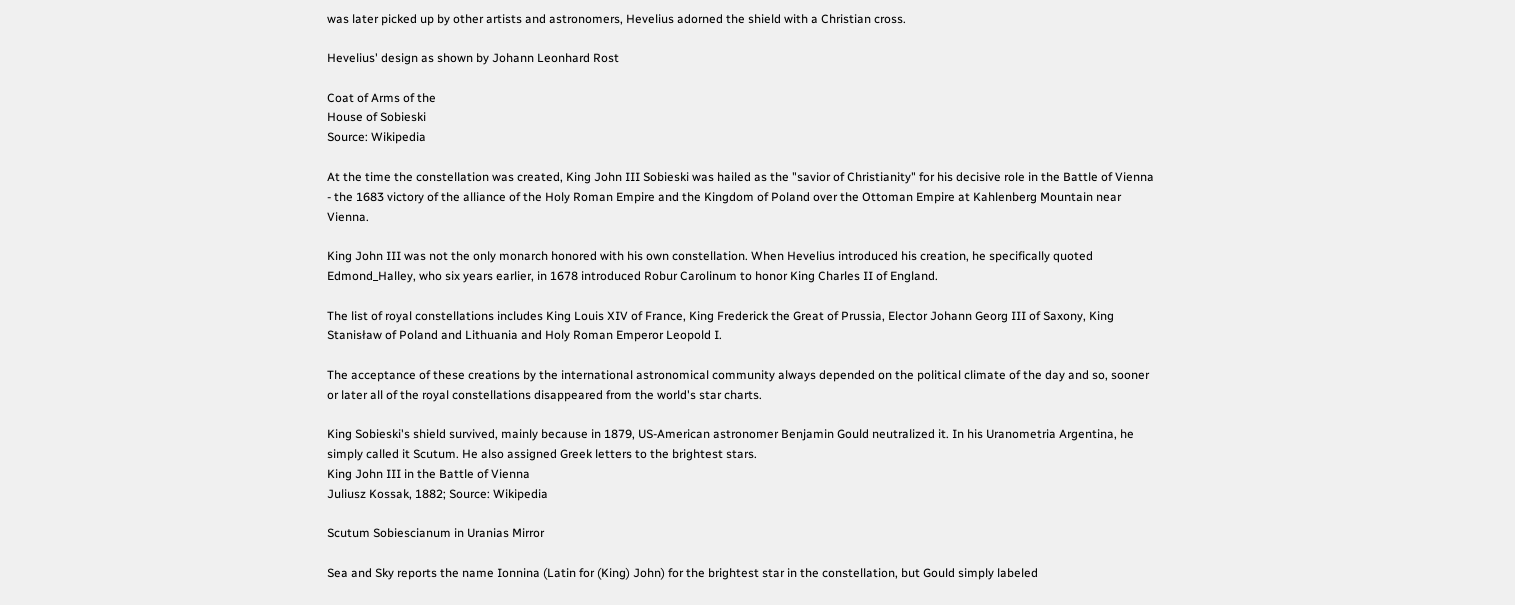was later picked up by other artists and astronomers, Hevelius adorned the shield with a Christian cross.

Hevelius' design as shown by Johann Leonhard Rost

Coat of Arms of the
House of Sobieski
Source: Wikipedia

At the time the constellation was created, King John III Sobieski was hailed as the "savior of Christianity" for his decisive role in the Battle of Vienna - the 1683 victory of the alliance of the Holy Roman Empire and the Kingdom of Poland over the Ottoman Empire at Kahlenberg Mountain near Vienna.

King John III was not the only monarch honored with his own constellation. When Hevelius introduced his creation, he specifically quoted Edmond_Halley, who six years earlier, in 1678 introduced Robur Carolinum to honor King Charles II of England.

The list of royal constellations includes King Louis XIV of France, King Frederick the Great of Prussia, Elector Johann Georg III of Saxony, King Stanisław of Poland and Lithuania and Holy Roman Emperor Leopold I.

The acceptance of these creations by the international astronomical community always depended on the political climate of the day and so, sooner or later all of the royal constellations disappeared from the world's star charts.

King Sobieski's shield survived, mainly because in 1879, US-American astronomer Benjamin Gould neutralized it. In his Uranometria Argentina, he simply called it Scutum. He also assigned Greek letters to the brightest stars.
King John III in the Battle of Vienna
Juliusz Kossak, 1882; Source: Wikipedia

Scutum Sobiescianum in Uranias Mirror

Sea and Sky reports the name Ionnina (Latin for (King) John) for the brightest star in the constellation, but Gould simply labeled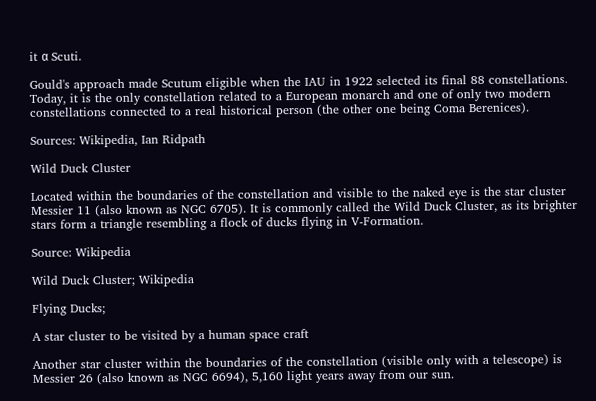it α Scuti.

Gould's approach made Scutum eligible when the IAU in 1922 selected its final 88 constellations. Today, it is the only constellation related to a European monarch and one of only two modern constellations connected to a real historical person (the other one being Coma Berenices).

Sources: Wikipedia, Ian Ridpath

Wild Duck Cluster

Located within the boundaries of the constellation and visible to the naked eye is the star cluster Messier 11 (also known as NGC 6705). It is commonly called the Wild Duck Cluster, as its brighter stars form a triangle resembling a flock of ducks flying in V-Formation.

Source: Wikipedia

Wild Duck Cluster; Wikipedia

Flying Ducks;

A star cluster to be visited by a human space craft

Another star cluster within the boundaries of the constellation (visible only with a telescope) is Messier 26 (also known as NGC 6694), 5,160 light years away from our sun.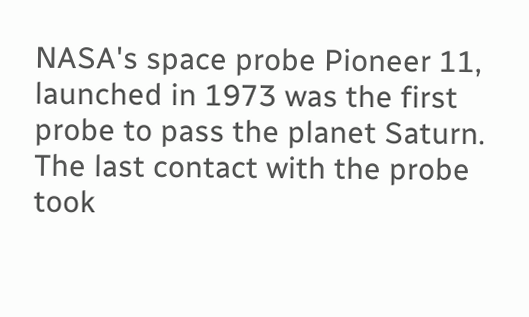NASA's space probe Pioneer 11, launched in 1973 was the first probe to pass the planet Saturn. The last contact with the probe took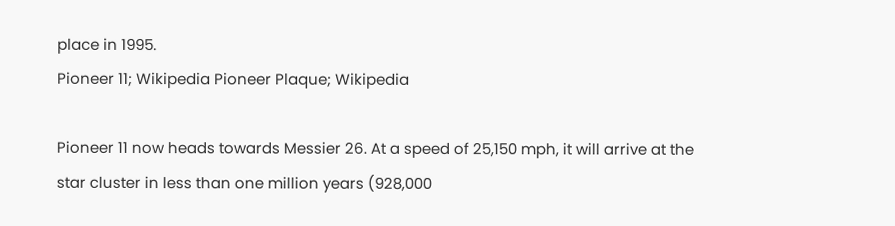place in 1995.
Pioneer 11; Wikipedia Pioneer Plaque; Wikipedia

Pioneer 11 now heads towards Messier 26. At a speed of 25,150 mph, it will arrive at the star cluster in less than one million years (928,000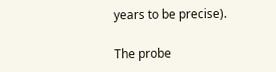years to be precise).

The probe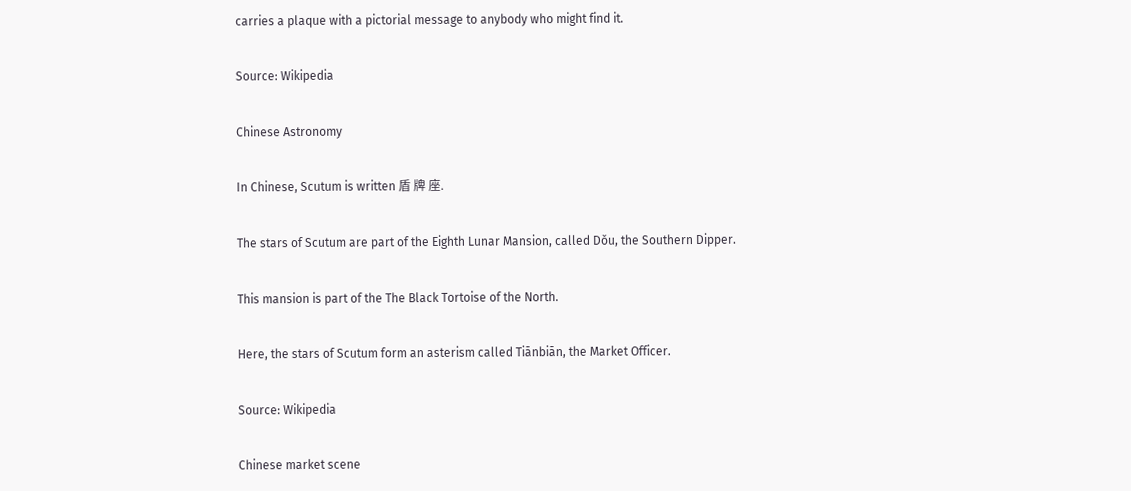carries a plaque with a pictorial message to anybody who might find it.

Source: Wikipedia

Chinese Astronomy

In Chinese, Scutum is written 盾 牌 座.

The stars of Scutum are part of the Eighth Lunar Mansion, called Dǒu, the Southern Dipper.

This mansion is part of the The Black Tortoise of the North.

Here, the stars of Scutum form an asterism called Tiānbiān, the Market Officer.

Source: Wikipedia

Chinese market scene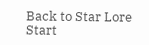Back to Star Lore
Start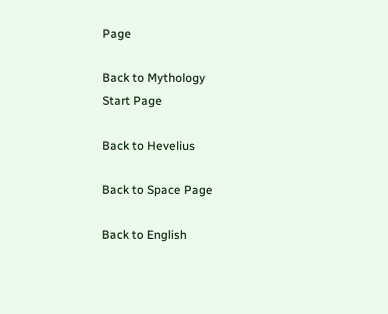Page

Back to Mythology
Start Page

Back to Hevelius

Back to Space Page

Back to English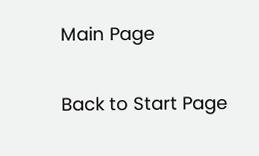Main Page

Back to Start Page